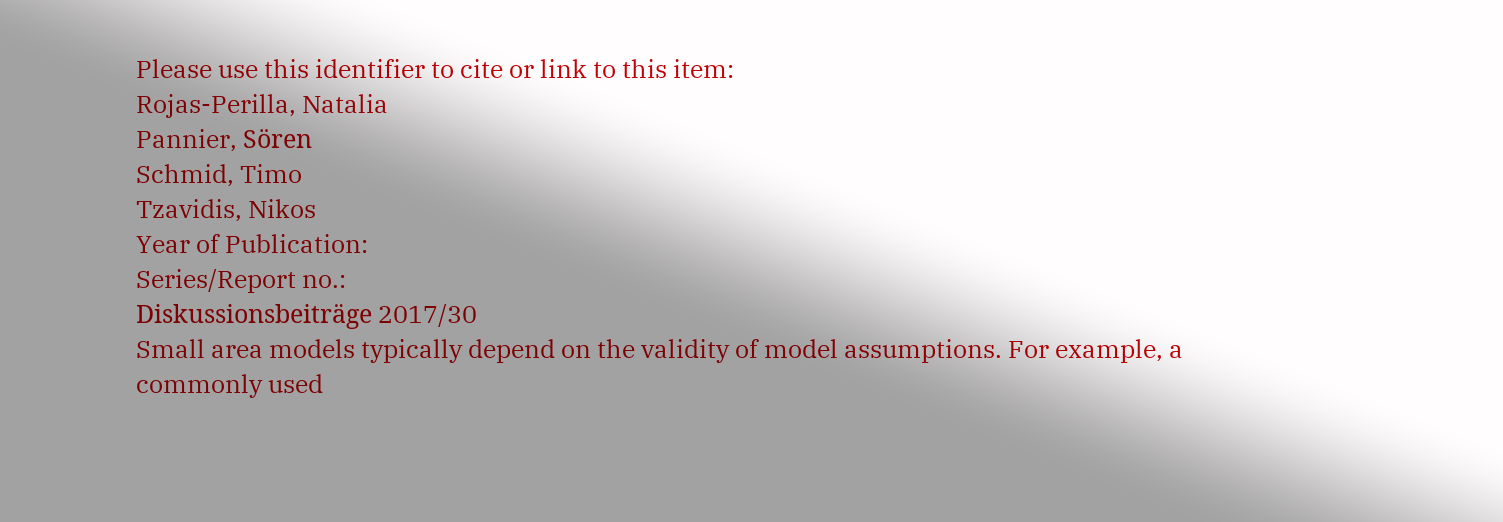Please use this identifier to cite or link to this item:
Rojas-Perilla, Natalia
Pannier, Sören
Schmid, Timo
Tzavidis, Nikos
Year of Publication:
Series/Report no.:
Diskussionsbeiträge 2017/30
Small area models typically depend on the validity of model assumptions. For example, a commonly used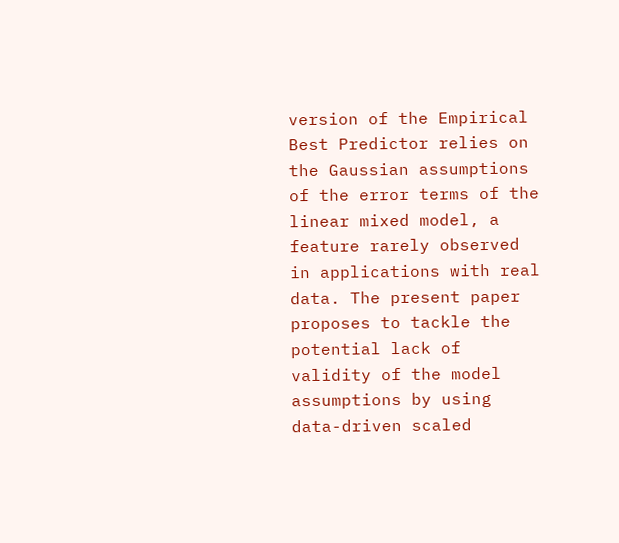version of the Empirical Best Predictor relies on the Gaussian assumptions of the error terms of the linear mixed model, a feature rarely observed in applications with real data. The present paper proposes to tackle the potential lack of validity of the model assumptions by using data-driven scaled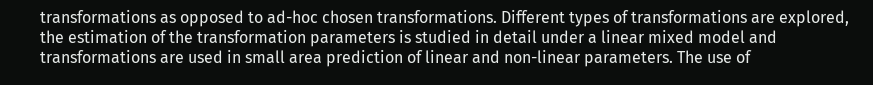transformations as opposed to ad-hoc chosen transformations. Different types of transformations are explored, the estimation of the transformation parameters is studied in detail under a linear mixed model and transformations are used in small area prediction of linear and non-linear parameters. The use of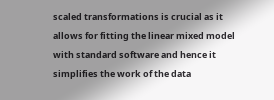scaled transformations is crucial as it allows for fitting the linear mixed model with standard software and hence it simplifies the work of the data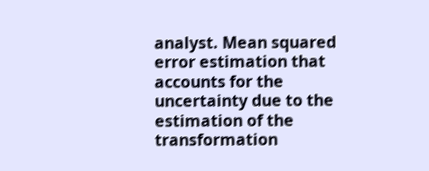analyst. Mean squared error estimation that accounts for the uncertainty due to the estimation of the transformation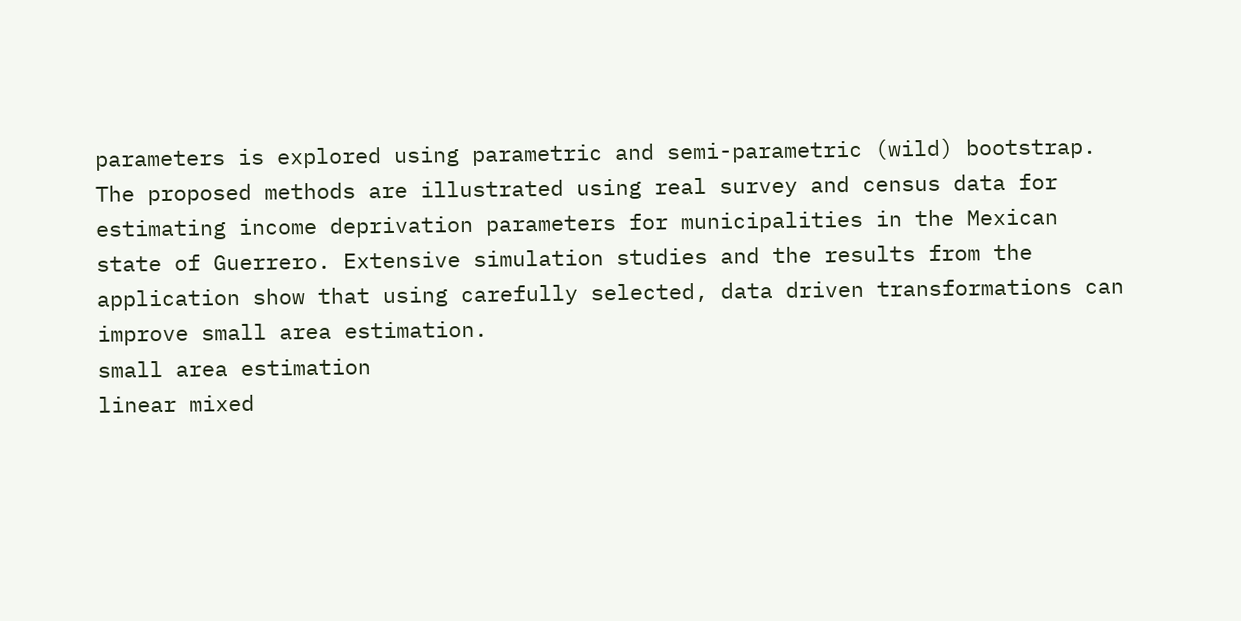parameters is explored using parametric and semi-parametric (wild) bootstrap. The proposed methods are illustrated using real survey and census data for estimating income deprivation parameters for municipalities in the Mexican state of Guerrero. Extensive simulation studies and the results from the application show that using carefully selected, data driven transformations can improve small area estimation.
small area estimation
linear mixed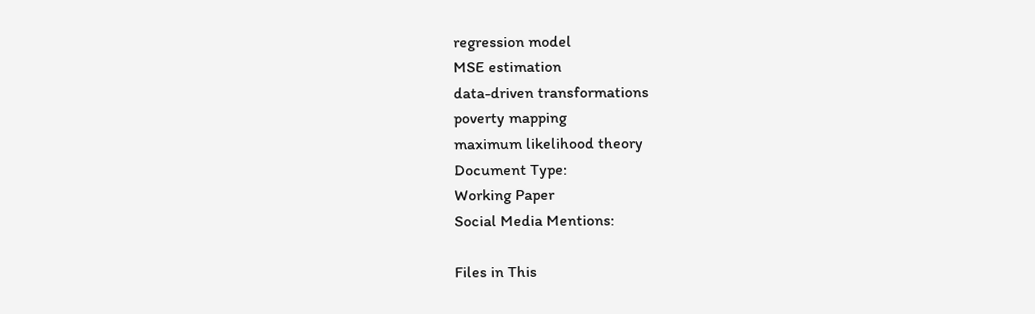regression model
MSE estimation
data-driven transformations
poverty mapping
maximum likelihood theory
Document Type:
Working Paper
Social Media Mentions:

Files in This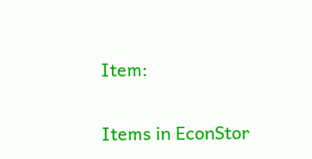Item:

Items in EconStor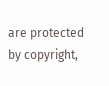are protected by copyright,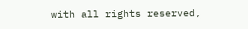with all rights reserved,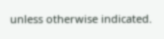unless otherwise indicated.